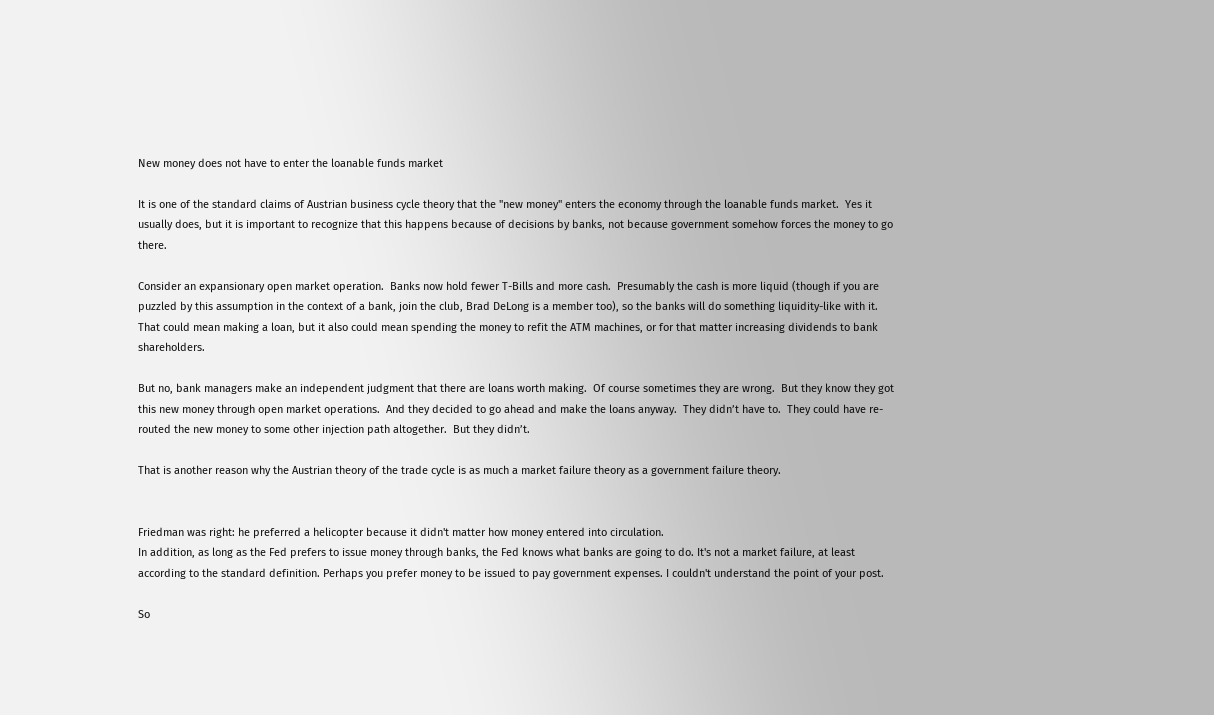New money does not have to enter the loanable funds market

It is one of the standard claims of Austrian business cycle theory that the "new money" enters the economy through the loanable funds market.  Yes it usually does, but it is important to recognize that this happens because of decisions by banks, not because government somehow forces the money to go there.

Consider an expansionary open market operation.  Banks now hold fewer T-Bills and more cash.  Presumably the cash is more liquid (though if you are puzzled by this assumption in the context of a bank, join the club, Brad DeLong is a member too), so the banks will do something liquidity-like with it.  That could mean making a loan, but it also could mean spending the money to refit the ATM machines, or for that matter increasing dividends to bank shareholders.

But no, bank managers make an independent judgment that there are loans worth making.  Of course sometimes they are wrong.  But they know they got this new money through open market operations.  And they decided to go ahead and make the loans anyway.  They didn’t have to.  They could have re-routed the new money to some other injection path altogether.  But they didn’t.

That is another reason why the Austrian theory of the trade cycle is as much a market failure theory as a government failure theory.


Friedman was right: he preferred a helicopter because it didn't matter how money entered into circulation.
In addition, as long as the Fed prefers to issue money through banks, the Fed knows what banks are going to do. It's not a market failure, at least according to the standard definition. Perhaps you prefer money to be issued to pay government expenses. I couldn't understand the point of your post.

So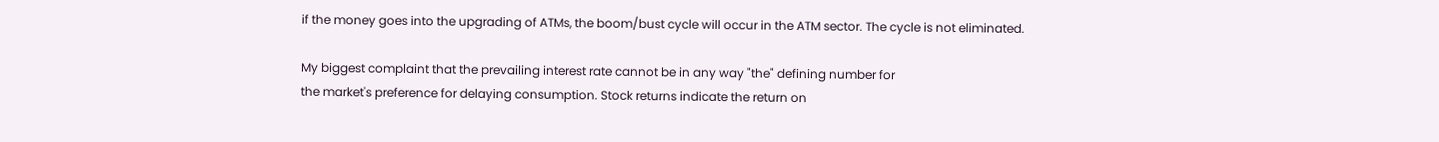if the money goes into the upgrading of ATMs, the boom/bust cycle will occur in the ATM sector. The cycle is not eliminated.

My biggest complaint that the prevailing interest rate cannot be in any way "the" defining number for
the market's preference for delaying consumption. Stock returns indicate the return on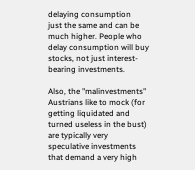delaying consumption
just the same and can be much higher. People who delay consumption will buy stocks, not just interest-
bearing investments.

Also, the "malinvestments" Austrians like to mock (for getting liquidated and turned useless in the bust)
are typically very speculative investments that demand a very high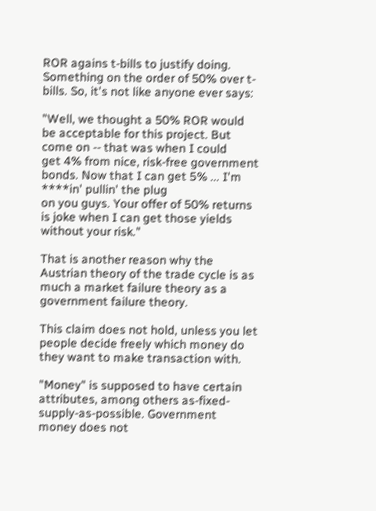ROR agains t-bills to justify doing.
Something on the order of 50% over t-bills. So, it's not like anyone ever says:

"Well, we thought a 50% ROR would be acceptable for this project. But come on -- that was when I could
get 4% from nice, risk-free government bonds. Now that I can get 5% ... I'm ****in' pullin' the plug
on you guys. Your offer of 50% returns is joke when I can get those yields without your risk."

That is another reason why the Austrian theory of the trade cycle is as much a market failure theory as a government failure theory.

This claim does not hold, unless you let people decide freely which money do they want to make transaction with.

"Money" is supposed to have certain attributes, among others as-fixed-supply-as-possible. Government money does not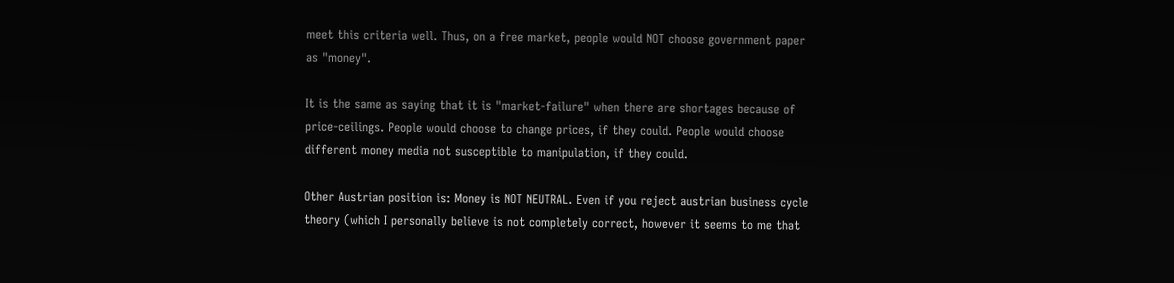meet this criteria well. Thus, on a free market, people would NOT choose government paper as "money".

It is the same as saying that it is "market-failure" when there are shortages because of price-ceilings. People would choose to change prices, if they could. People would choose different money media not susceptible to manipulation, if they could.

Other Austrian position is: Money is NOT NEUTRAL. Even if you reject austrian business cycle theory (which I personally believe is not completely correct, however it seems to me that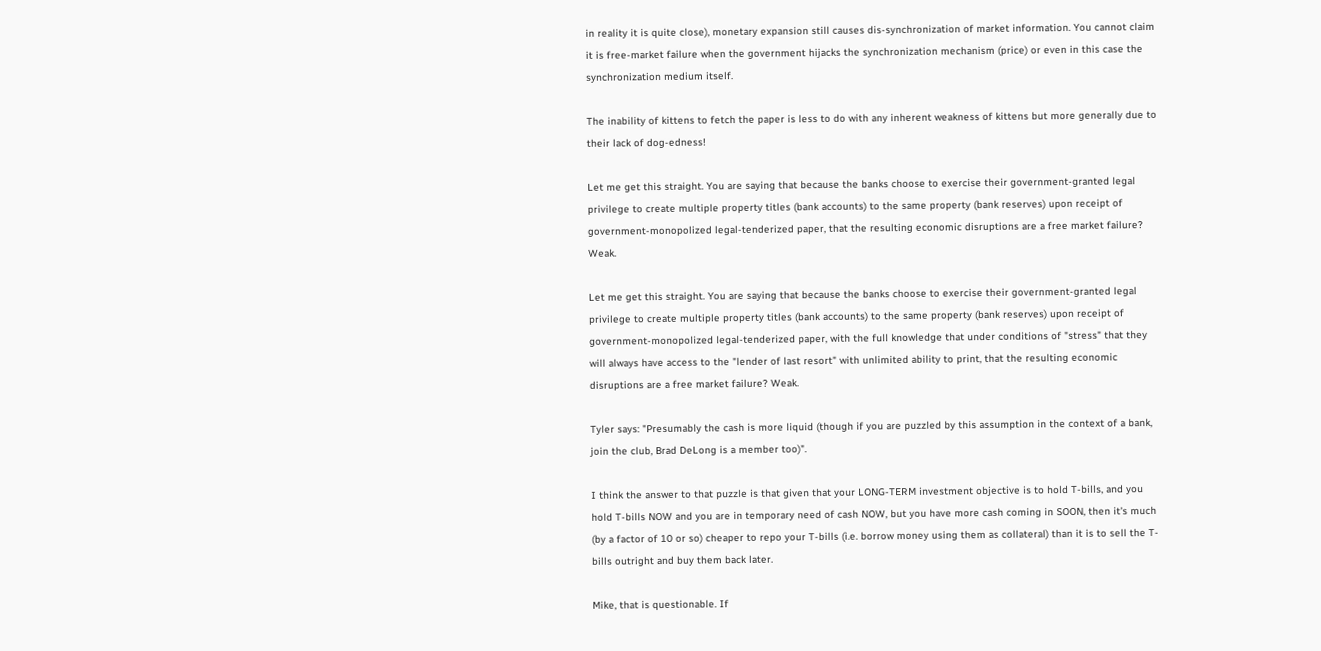in reality it is quite close), monetary expansion still causes dis-synchronization of market information. You cannot claim it is free-market failure when the government hijacks the synchronization mechanism (price) or even in this case the synchronization medium itself.

The inability of kittens to fetch the paper is less to do with any inherent weakness of kittens but more generally due to their lack of dog-edness!

Let me get this straight. You are saying that because the banks choose to exercise their government-granted legal privilege to create multiple property titles (bank accounts) to the same property (bank reserves) upon receipt of government-monopolized legal-tenderized paper, that the resulting economic disruptions are a free market failure? Weak.

Let me get this straight. You are saying that because the banks choose to exercise their government-granted legal privilege to create multiple property titles (bank accounts) to the same property (bank reserves) upon receipt of government-monopolized legal-tenderized paper, with the full knowledge that under conditions of "stress" that they will always have access to the "lender of last resort" with unlimited ability to print, that the resulting economic disruptions are a free market failure? Weak.

Tyler says: "Presumably the cash is more liquid (though if you are puzzled by this assumption in the context of a bank, join the club, Brad DeLong is a member too)".

I think the answer to that puzzle is that given that your LONG-TERM investment objective is to hold T-bills, and you hold T-bills NOW and you are in temporary need of cash NOW, but you have more cash coming in SOON, then it's much (by a factor of 10 or so) cheaper to repo your T-bills (i.e. borrow money using them as collateral) than it is to sell the T-bills outright and buy them back later.

Mike, that is questionable. If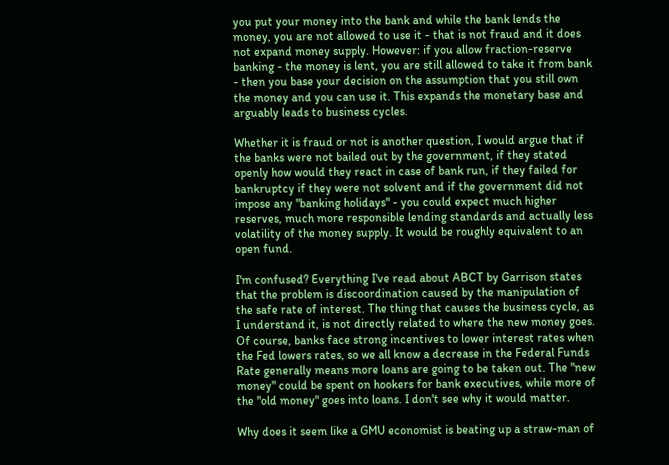you put your money into the bank and while the bank lends the money, you are not allowed to use it - that is not fraud and it does not expand money supply. However: if you allow fraction-reserve banking - the money is lent, you are still allowed to take it from bank - then you base your decision on the assumption that you still own the money and you can use it. This expands the monetary base and arguably leads to business cycles.

Whether it is fraud or not is another question, I would argue that if the banks were not bailed out by the government, if they stated openly how would they react in case of bank run, if they failed for bankruptcy if they were not solvent and if the government did not impose any "banking holidays" - you could expect much higher reserves, much more responsible lending standards and actually less volatility of the money supply. It would be roughly equivalent to an open fund.

I'm confused? Everything I've read about ABCT by Garrison states that the problem is discoordination caused by the manipulation of the safe rate of interest. The thing that causes the business cycle, as I understand it, is not directly related to where the new money goes. Of course, banks face strong incentives to lower interest rates when the Fed lowers rates, so we all know a decrease in the Federal Funds Rate generally means more loans are going to be taken out. The "new money" could be spent on hookers for bank executives, while more of the "old money" goes into loans. I don't see why it would matter.

Why does it seem like a GMU economist is beating up a straw-man of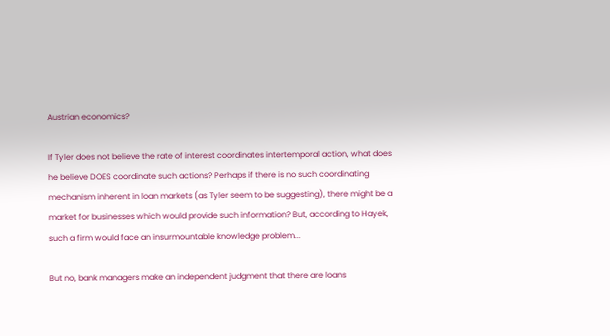Austrian economics?

If Tyler does not believe the rate of interest coordinates intertemporal action, what does he believe DOES coordinate such actions? Perhaps if there is no such coordinating mechanism inherent in loan markets (as Tyler seem to be suggesting), there might be a market for businesses which would provide such information? But, according to Hayek, such a firm would face an insurmountable knowledge problem...

But no, bank managers make an independent judgment that there are loans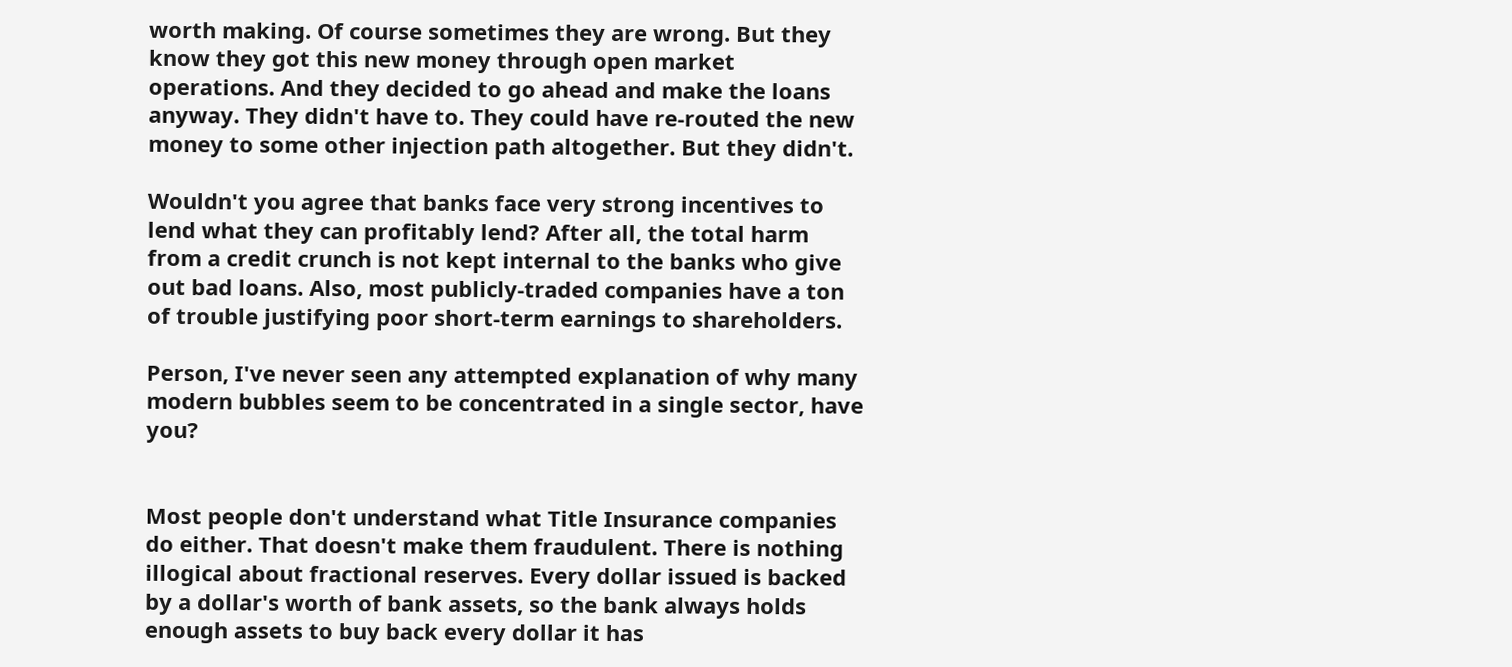worth making. Of course sometimes they are wrong. But they know they got this new money through open market operations. And they decided to go ahead and make the loans anyway. They didn't have to. They could have re-routed the new money to some other injection path altogether. But they didn't.

Wouldn't you agree that banks face very strong incentives to lend what they can profitably lend? After all, the total harm from a credit crunch is not kept internal to the banks who give out bad loans. Also, most publicly-traded companies have a ton of trouble justifying poor short-term earnings to shareholders.

Person, I've never seen any attempted explanation of why many modern bubbles seem to be concentrated in a single sector, have you?


Most people don't understand what Title Insurance companies do either. That doesn't make them fraudulent. There is nothing illogical about fractional reserves. Every dollar issued is backed by a dollar's worth of bank assets, so the bank always holds enough assets to buy back every dollar it has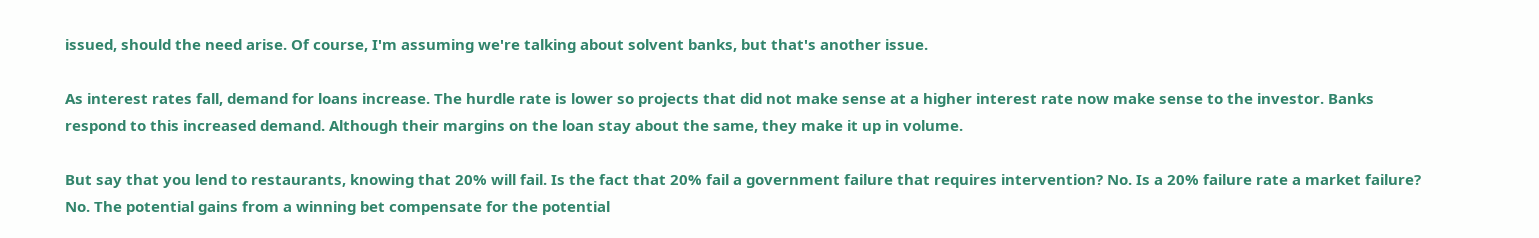issued, should the need arise. Of course, I'm assuming we're talking about solvent banks, but that's another issue.

As interest rates fall, demand for loans increase. The hurdle rate is lower so projects that did not make sense at a higher interest rate now make sense to the investor. Banks respond to this increased demand. Although their margins on the loan stay about the same, they make it up in volume.

But say that you lend to restaurants, knowing that 20% will fail. Is the fact that 20% fail a government failure that requires intervention? No. Is a 20% failure rate a market failure? No. The potential gains from a winning bet compensate for the potential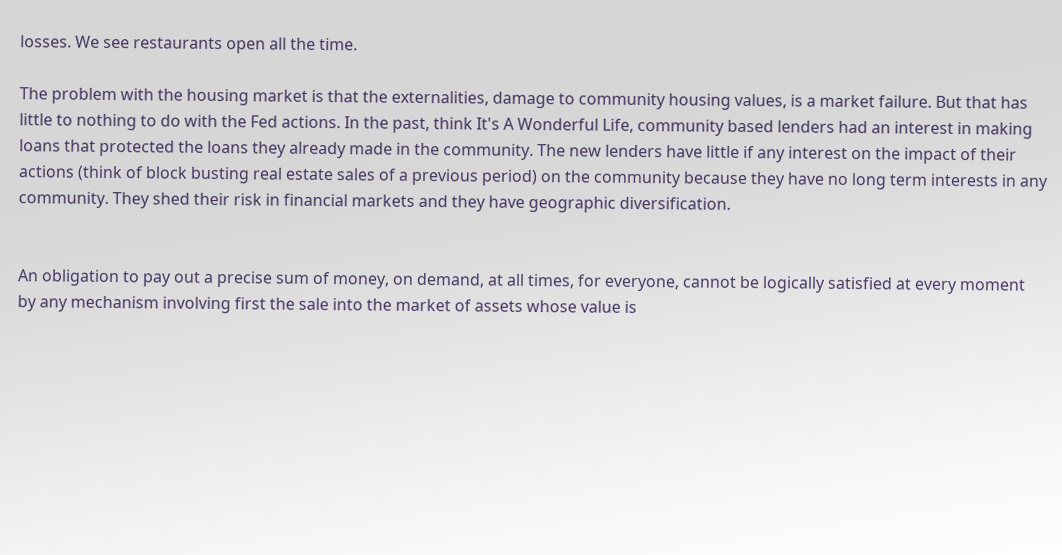losses. We see restaurants open all the time.

The problem with the housing market is that the externalities, damage to community housing values, is a market failure. But that has little to nothing to do with the Fed actions. In the past, think It's A Wonderful Life, community based lenders had an interest in making loans that protected the loans they already made in the community. The new lenders have little if any interest on the impact of their actions (think of block busting real estate sales of a previous period) on the community because they have no long term interests in any community. They shed their risk in financial markets and they have geographic diversification.


An obligation to pay out a precise sum of money, on demand, at all times, for everyone, cannot be logically satisfied at every moment by any mechanism involving first the sale into the market of assets whose value is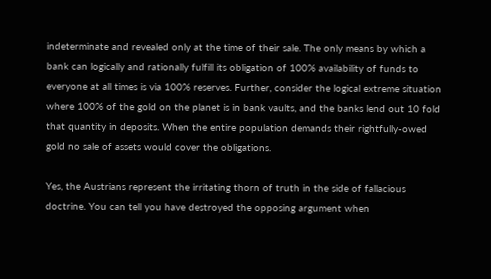indeterminate and revealed only at the time of their sale. The only means by which a bank can logically and rationally fulfill its obligation of 100% availability of funds to everyone at all times is via 100% reserves. Further, consider the logical extreme situation where 100% of the gold on the planet is in bank vaults, and the banks lend out 10 fold that quantity in deposits. When the entire population demands their rightfully-owed gold no sale of assets would cover the obligations.

Yes, the Austrians represent the irritating thorn of truth in the side of fallacious doctrine. You can tell you have destroyed the opposing argument when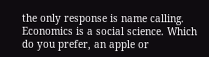the only response is name calling. Economics is a social science. Which do you prefer, an apple or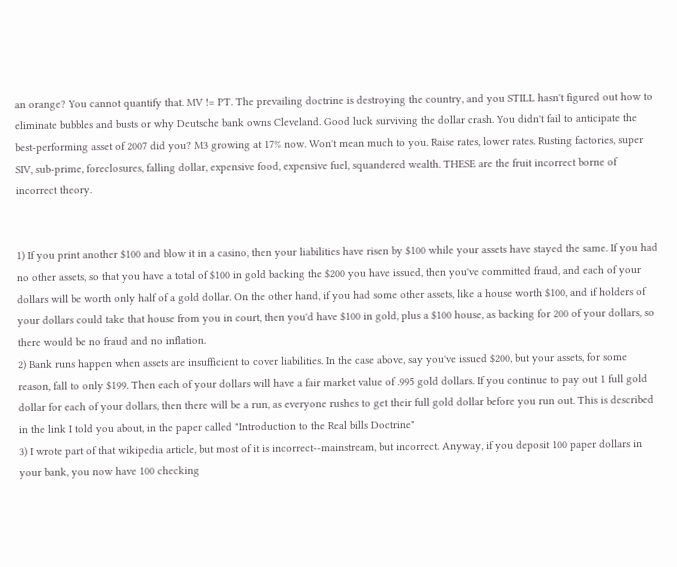an orange? You cannot quantify that. MV != PT. The prevailing doctrine is destroying the country, and you STILL hasn't figured out how to eliminate bubbles and busts or why Deutsche bank owns Cleveland. Good luck surviving the dollar crash. You didn't fail to anticipate the best-performing asset of 2007 did you? M3 growing at 17% now. Won't mean much to you. Raise rates, lower rates. Rusting factories, super SIV, sub-prime, foreclosures, falling dollar, expensive food, expensive fuel, squandered wealth. THESE are the fruit incorrect borne of incorrect theory.


1) If you print another $100 and blow it in a casino, then your liabilities have risen by $100 while your assets have stayed the same. If you had no other assets, so that you have a total of $100 in gold backing the $200 you have issued, then you've committed fraud, and each of your dollars will be worth only half of a gold dollar. On the other hand, if you had some other assets, like a house worth $100, and if holders of your dollars could take that house from you in court, then you'd have $100 in gold, plus a $100 house, as backing for 200 of your dollars, so there would be no fraud and no inflation.
2) Bank runs happen when assets are insufficient to cover liabilities. In the case above, say you've issued $200, but your assets, for some reason, fall to only $199. Then each of your dollars will have a fair market value of .995 gold dollars. If you continue to pay out 1 full gold dollar for each of your dollars, then there will be a run, as everyone rushes to get their full gold dollar before you run out. This is described in the link I told you about, in the paper called "Introduction to the Real bills Doctrine"
3) I wrote part of that wikipedia article, but most of it is incorrect--mainstream, but incorrect. Anyway, if you deposit 100 paper dollars in your bank, you now have 100 checking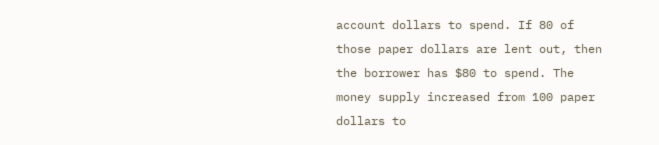account dollars to spend. If 80 of those paper dollars are lent out, then the borrower has $80 to spend. The money supply increased from 100 paper dollars to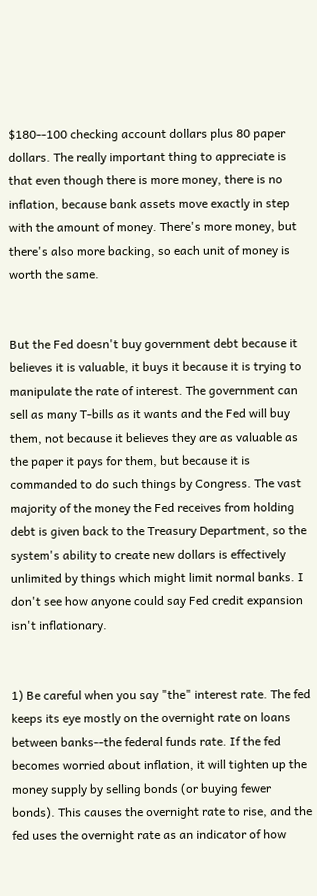$180--100 checking account dollars plus 80 paper dollars. The really important thing to appreciate is that even though there is more money, there is no inflation, because bank assets move exactly in step with the amount of money. There's more money, but there's also more backing, so each unit of money is worth the same.


But the Fed doesn't buy government debt because it believes it is valuable, it buys it because it is trying to manipulate the rate of interest. The government can sell as many T-bills as it wants and the Fed will buy them, not because it believes they are as valuable as the paper it pays for them, but because it is commanded to do such things by Congress. The vast majority of the money the Fed receives from holding debt is given back to the Treasury Department, so the system's ability to create new dollars is effectively unlimited by things which might limit normal banks. I don't see how anyone could say Fed credit expansion isn't inflationary.


1) Be careful when you say "the" interest rate. The fed keeps its eye mostly on the overnight rate on loans between banks--the federal funds rate. If the fed becomes worried about inflation, it will tighten up the money supply by selling bonds (or buying fewer bonds). This causes the overnight rate to rise, and the fed uses the overnight rate as an indicator of how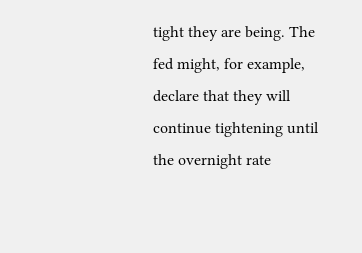tight they are being. The fed might, for example, declare that they will continue tightening until the overnight rate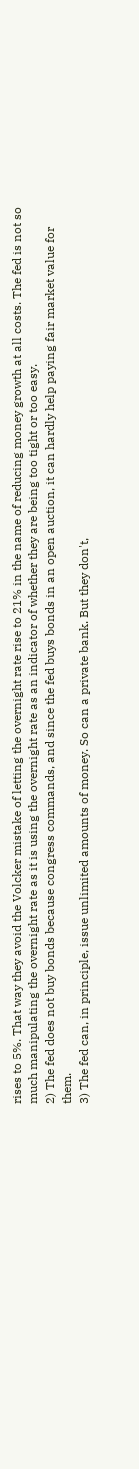rises to 5%. That way they avoid the Volcker mistake of letting the overnight rate rise to 21% in the name of reducing money growth at all costs. The fed is not so much manipulating the overnight rate as it is using the overnight rate as an indicator of whether they are being too tight or too easy.
2) The fed does not buy bonds because congress commands, and since the fed buys bonds in an open auction, it can hardly help paying fair market value for them.
3) The fed can, in principle, issue unlimited amounts of money. So can a private bank. But they don't,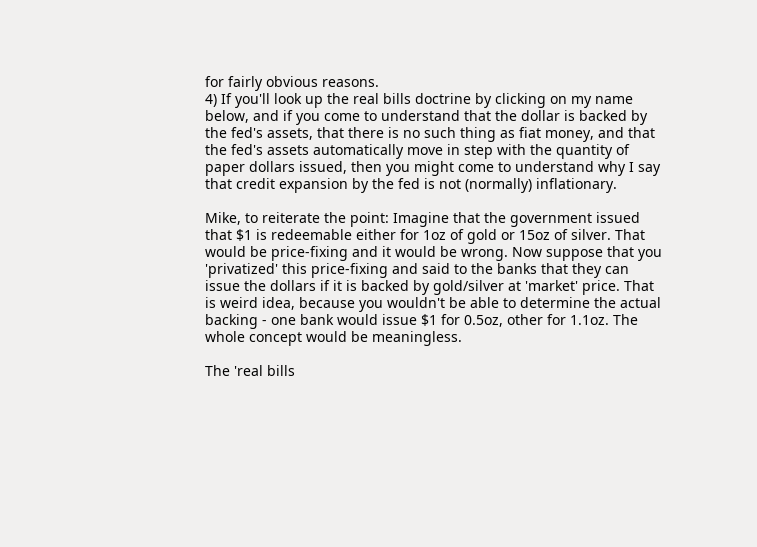for fairly obvious reasons.
4) If you'll look up the real bills doctrine by clicking on my name below, and if you come to understand that the dollar is backed by the fed's assets, that there is no such thing as fiat money, and that the fed's assets automatically move in step with the quantity of paper dollars issued, then you might come to understand why I say that credit expansion by the fed is not (normally) inflationary.

Mike, to reiterate the point: Imagine that the government issued that $1 is redeemable either for 1oz of gold or 15oz of silver. That would be price-fixing and it would be wrong. Now suppose that you 'privatized' this price-fixing and said to the banks that they can issue the dollars if it is backed by gold/silver at 'market' price. That is weird idea, because you wouldn't be able to determine the actual backing - one bank would issue $1 for 0.5oz, other for 1.1oz. The whole concept would be meaningless.

The 'real bills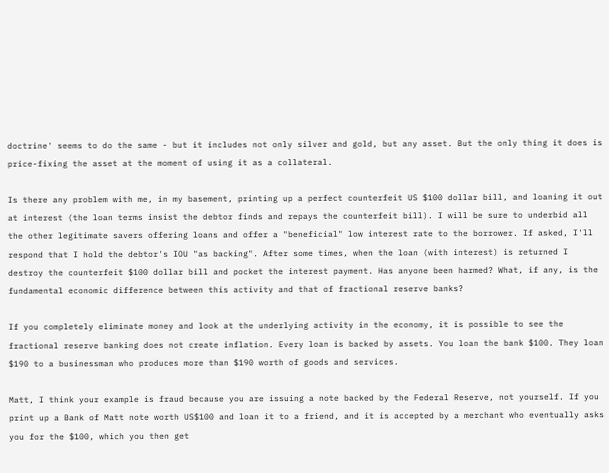doctrine' seems to do the same - but it includes not only silver and gold, but any asset. But the only thing it does is price-fixing the asset at the moment of using it as a collateral.

Is there any problem with me, in my basement, printing up a perfect counterfeit US $100 dollar bill, and loaning it out at interest (the loan terms insist the debtor finds and repays the counterfeit bill). I will be sure to underbid all the other legitimate savers offering loans and offer a "beneficial" low interest rate to the borrower. If asked, I'll respond that I hold the debtor's IOU "as backing". After some times, when the loan (with interest) is returned I destroy the counterfeit $100 dollar bill and pocket the interest payment. Has anyone been harmed? What, if any, is the fundamental economic difference between this activity and that of fractional reserve banks?

If you completely eliminate money and look at the underlying activity in the economy, it is possible to see the fractional reserve banking does not create inflation. Every loan is backed by assets. You loan the bank $100. They loan $190 to a businessman who produces more than $190 worth of goods and services.

Matt, I think your example is fraud because you are issuing a note backed by the Federal Reserve, not yourself. If you print up a Bank of Matt note worth US$100 and loan it to a friend, and it is accepted by a merchant who eventually asks you for the $100, which you then get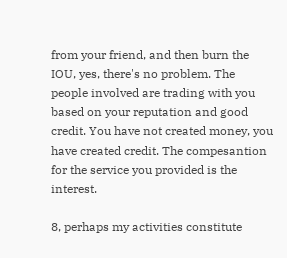from your friend, and then burn the IOU, yes, there's no problem. The people involved are trading with you based on your reputation and good credit. You have not created money, you have created credit. The compesantion for the service you provided is the interest.

8, perhaps my activities constitute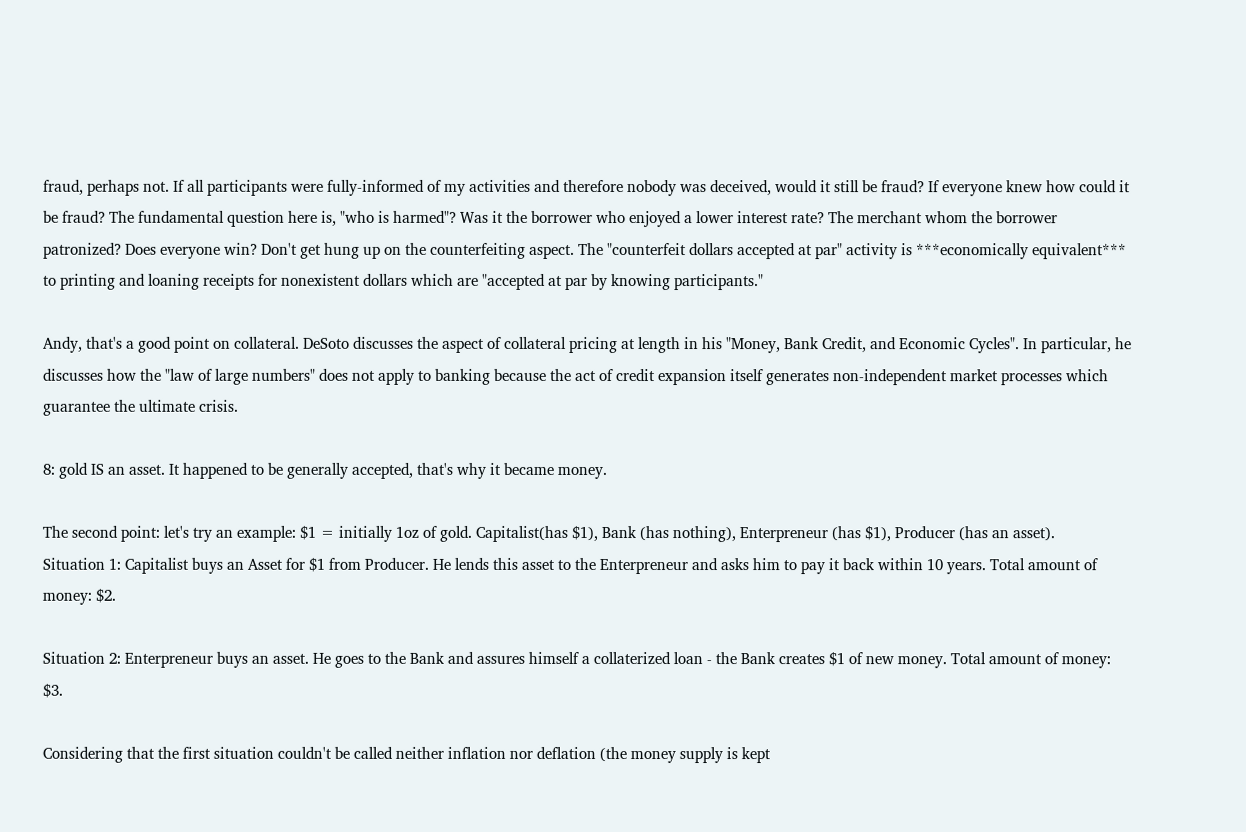fraud, perhaps not. If all participants were fully-informed of my activities and therefore nobody was deceived, would it still be fraud? If everyone knew how could it be fraud? The fundamental question here is, "who is harmed"? Was it the borrower who enjoyed a lower interest rate? The merchant whom the borrower patronized? Does everyone win? Don't get hung up on the counterfeiting aspect. The "counterfeit dollars accepted at par" activity is ***economically equivalent*** to printing and loaning receipts for nonexistent dollars which are "accepted at par by knowing participants."

Andy, that's a good point on collateral. DeSoto discusses the aspect of collateral pricing at length in his "Money, Bank Credit, and Economic Cycles". In particular, he discusses how the "law of large numbers" does not apply to banking because the act of credit expansion itself generates non-independent market processes which guarantee the ultimate crisis.

8: gold IS an asset. It happened to be generally accepted, that's why it became money.

The second point: let's try an example: $1 = initially 1oz of gold. Capitalist(has $1), Bank (has nothing), Enterpreneur (has $1), Producer (has an asset).
Situation 1: Capitalist buys an Asset for $1 from Producer. He lends this asset to the Enterpreneur and asks him to pay it back within 10 years. Total amount of money: $2.

Situation 2: Enterpreneur buys an asset. He goes to the Bank and assures himself a collaterized loan - the Bank creates $1 of new money. Total amount of money: $3.

Considering that the first situation couldn't be called neither inflation nor deflation (the money supply is kept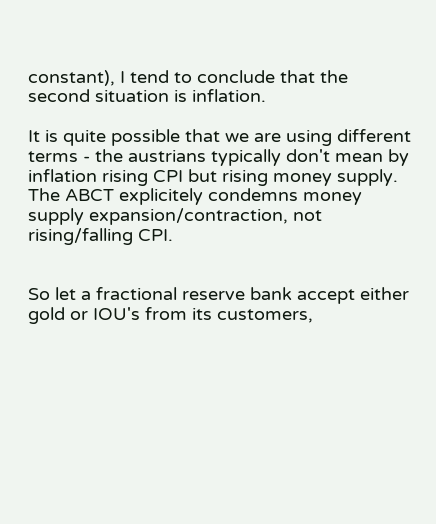constant), I tend to conclude that the second situation is inflation.

It is quite possible that we are using different terms - the austrians typically don't mean by inflation rising CPI but rising money supply. The ABCT explicitely condemns money supply expansion/contraction, not rising/falling CPI.


So let a fractional reserve bank accept either gold or IOU's from its customers,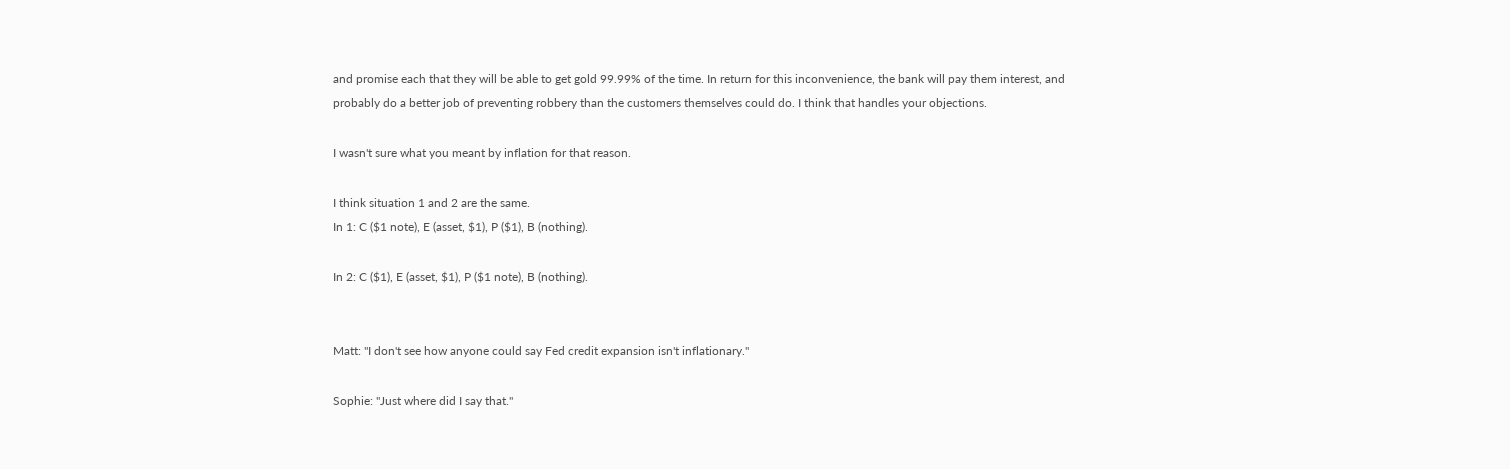and promise each that they will be able to get gold 99.99% of the time. In return for this inconvenience, the bank will pay them interest, and probably do a better job of preventing robbery than the customers themselves could do. I think that handles your objections.

I wasn't sure what you meant by inflation for that reason.

I think situation 1 and 2 are the same.
In 1: C ($1 note), E (asset, $1), P ($1), B (nothing).

In 2: C ($1), E (asset, $1), P ($1 note), B (nothing).


Matt: "I don't see how anyone could say Fed credit expansion isn't inflationary."

Sophie: "Just where did I say that."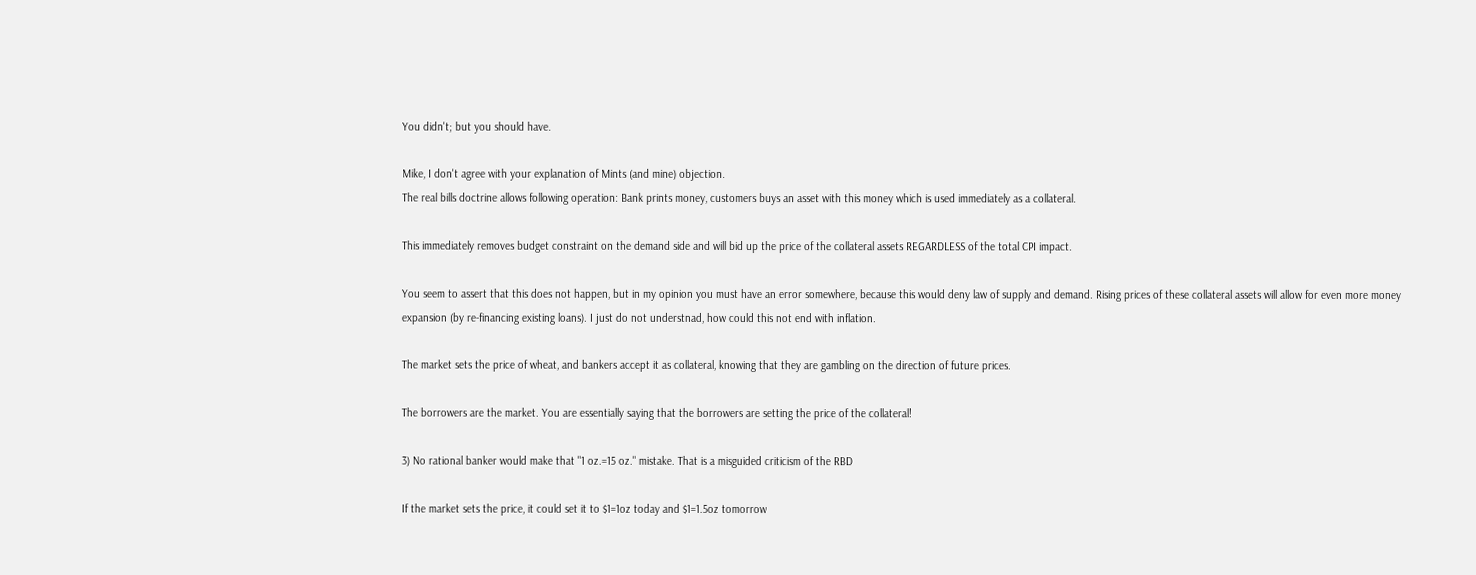You didn't; but you should have.

Mike, I don't agree with your explanation of Mints (and mine) objection.
The real bills doctrine allows following operation: Bank prints money, customers buys an asset with this money which is used immediately as a collateral.

This immediately removes budget constraint on the demand side and will bid up the price of the collateral assets REGARDLESS of the total CPI impact.

You seem to assert that this does not happen, but in my opinion you must have an error somewhere, because this would deny law of supply and demand. Rising prices of these collateral assets will allow for even more money expansion (by re-financing existing loans). I just do not understnad, how could this not end with inflation.

The market sets the price of wheat, and bankers accept it as collateral, knowing that they are gambling on the direction of future prices.

The borrowers are the market. You are essentially saying that the borrowers are setting the price of the collateral!

3) No rational banker would make that "1 oz.=15 oz." mistake. That is a misguided criticism of the RBD

If the market sets the price, it could set it to $1=1oz today and $1=1.5oz tomorrow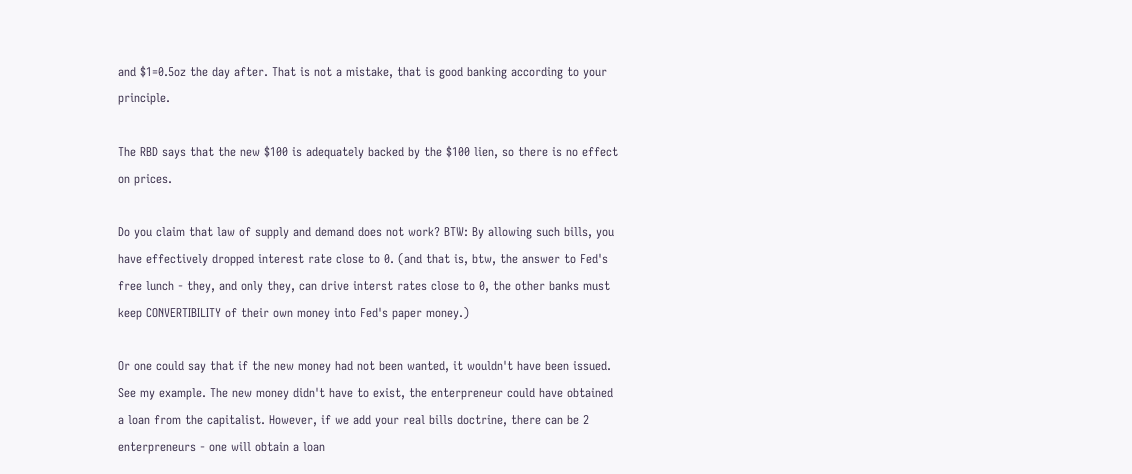and $1=0.5oz the day after. That is not a mistake, that is good banking according to your principle.

The RBD says that the new $100 is adequately backed by the $100 lien, so there is no effect on prices.

Do you claim that law of supply and demand does not work? BTW: By allowing such bills, you have effectively dropped interest rate close to 0. (and that is, btw, the answer to Fed's free lunch - they, and only they, can drive interst rates close to 0, the other banks must keep CONVERTIBILITY of their own money into Fed's paper money.)

Or one could say that if the new money had not been wanted, it wouldn't have been issued.
See my example. The new money didn't have to exist, the enterpreneur could have obtained a loan from the capitalist. However, if we add your real bills doctrine, there can be 2 enterpreneurs - one will obtain a loan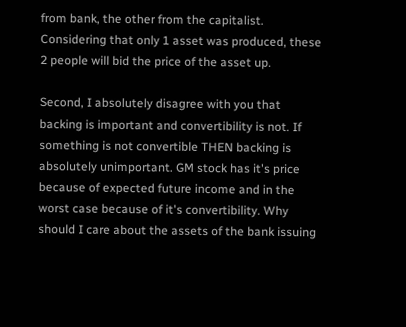from bank, the other from the capitalist. Considering that only 1 asset was produced, these 2 people will bid the price of the asset up.

Second, I absolutely disagree with you that backing is important and convertibility is not. If something is not convertible THEN backing is absolutely unimportant. GM stock has it's price because of expected future income and in the worst case because of it's convertibility. Why should I care about the assets of the bank issuing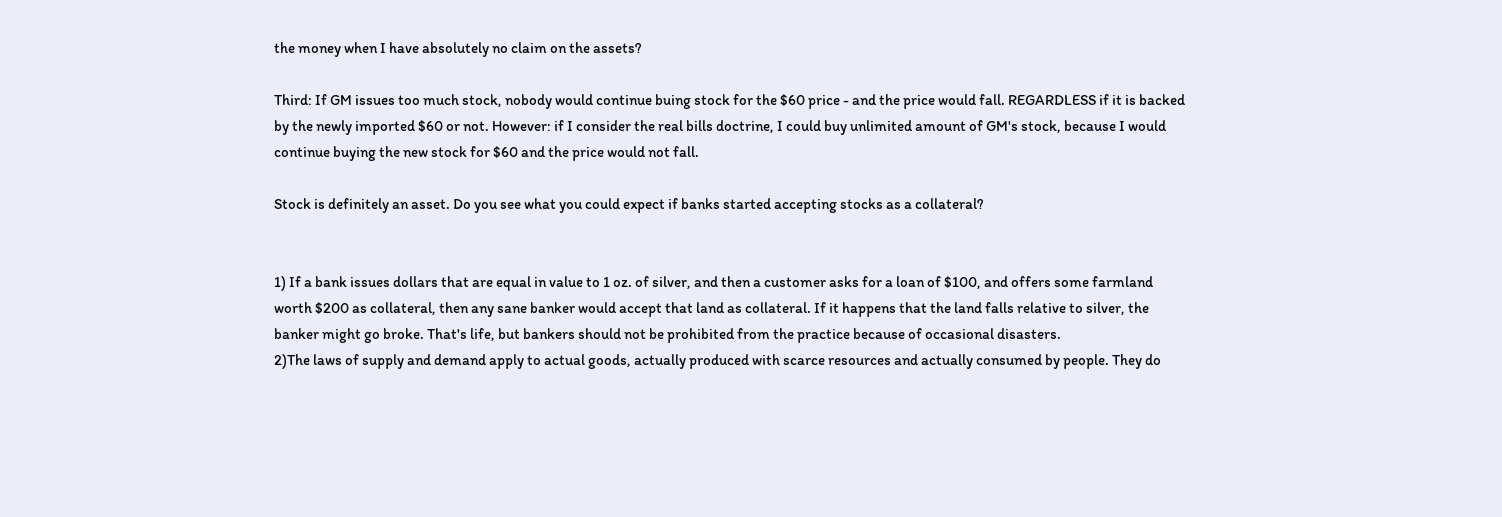the money when I have absolutely no claim on the assets?

Third: If GM issues too much stock, nobody would continue buing stock for the $60 price - and the price would fall. REGARDLESS if it is backed by the newly imported $60 or not. However: if I consider the real bills doctrine, I could buy unlimited amount of GM's stock, because I would continue buying the new stock for $60 and the price would not fall.

Stock is definitely an asset. Do you see what you could expect if banks started accepting stocks as a collateral?


1) If a bank issues dollars that are equal in value to 1 oz. of silver, and then a customer asks for a loan of $100, and offers some farmland worth $200 as collateral, then any sane banker would accept that land as collateral. If it happens that the land falls relative to silver, the banker might go broke. That's life, but bankers should not be prohibited from the practice because of occasional disasters.
2)The laws of supply and demand apply to actual goods, actually produced with scarce resources and actually consumed by people. They do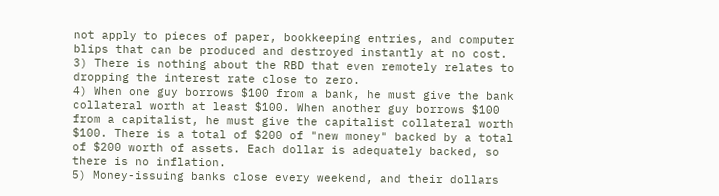not apply to pieces of paper, bookkeeping entries, and computer blips that can be produced and destroyed instantly at no cost.
3) There is nothing about the RBD that even remotely relates to dropping the interest rate close to zero.
4) When one guy borrows $100 from a bank, he must give the bank collateral worth at least $100. When another guy borrows $100 from a capitalist, he must give the capitalist collateral worth $100. There is a total of $200 of "new money" backed by a total of $200 worth of assets. Each dollar is adequately backed, so there is no inflation.
5) Money-issuing banks close every weekend, and their dollars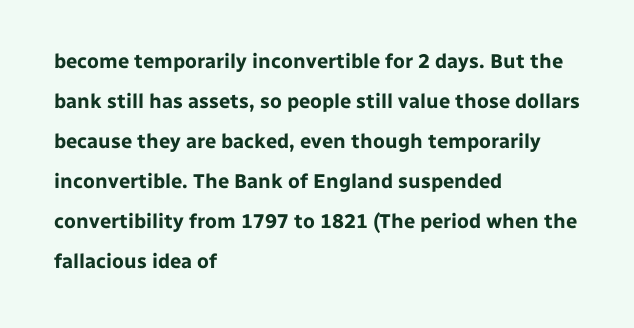become temporarily inconvertible for 2 days. But the bank still has assets, so people still value those dollars because they are backed, even though temporarily inconvertible. The Bank of England suspended convertibility from 1797 to 1821 (The period when the fallacious idea of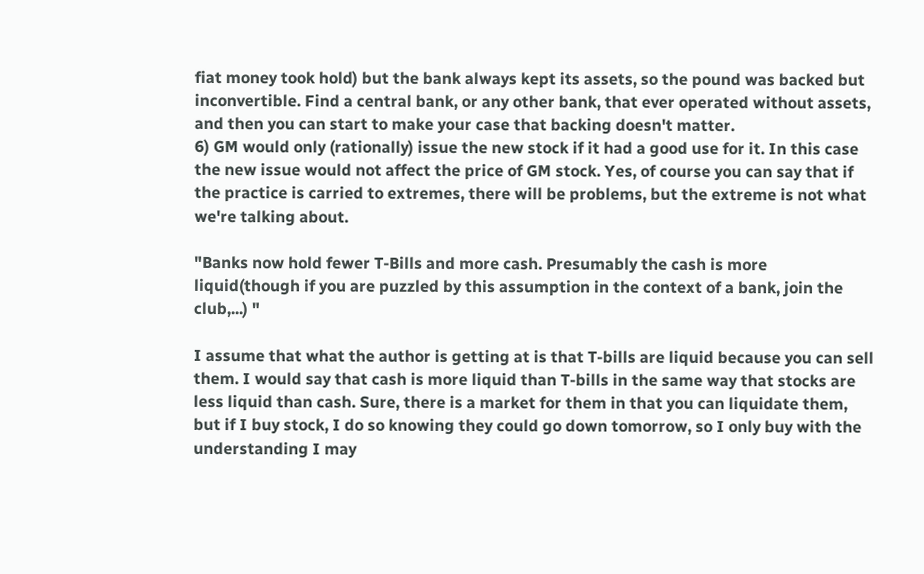fiat money took hold) but the bank always kept its assets, so the pound was backed but inconvertible. Find a central bank, or any other bank, that ever operated without assets, and then you can start to make your case that backing doesn't matter.
6) GM would only (rationally) issue the new stock if it had a good use for it. In this case the new issue would not affect the price of GM stock. Yes, of course you can say that if the practice is carried to extremes, there will be problems, but the extreme is not what we're talking about.

"Banks now hold fewer T-Bills and more cash. Presumably the cash is more liquid(though if you are puzzled by this assumption in the context of a bank, join the club,...) "

I assume that what the author is getting at is that T-bills are liquid because you can sell them. I would say that cash is more liquid than T-bills in the same way that stocks are less liquid than cash. Sure, there is a market for them in that you can liquidate them, but if I buy stock, I do so knowing they could go down tomorrow, so I only buy with the understanding I may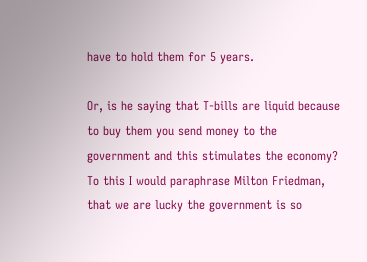have to hold them for 5 years.

Or, is he saying that T-bills are liquid because to buy them you send money to the government and this stimulates the economy? To this I would paraphrase Milton Friedman, that we are lucky the government is so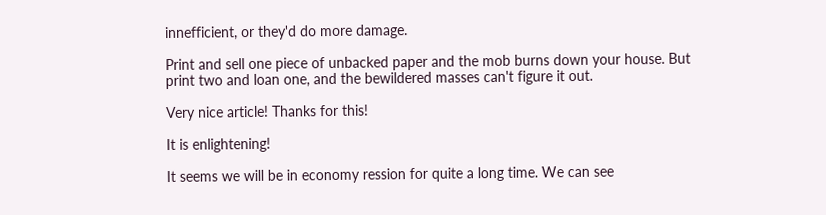innefficient, or they'd do more damage.

Print and sell one piece of unbacked paper and the mob burns down your house. But print two and loan one, and the bewildered masses can't figure it out.

Very nice article! Thanks for this!

It is enlightening!

It seems we will be in economy ression for quite a long time. We can see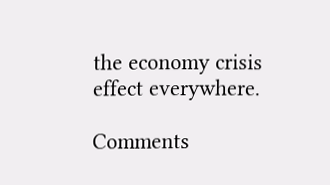the economy crisis effect everywhere.

Comments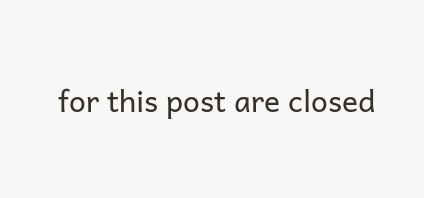for this post are closed